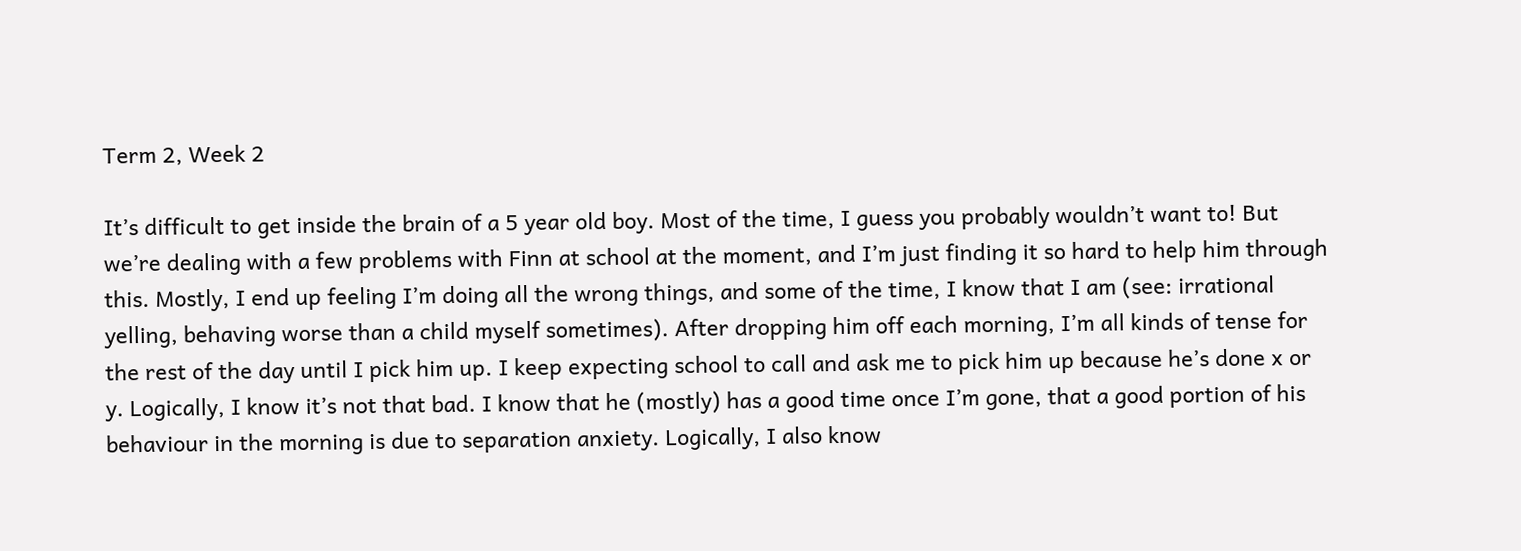Term 2, Week 2

It’s difficult to get inside the brain of a 5 year old boy. Most of the time, I guess you probably wouldn’t want to! But we’re dealing with a few problems with Finn at school at the moment, and I’m just finding it so hard to help him through this. Mostly, I end up feeling I’m doing all the wrong things, and some of the time, I know that I am (see: irrational yelling, behaving worse than a child myself sometimes). After dropping him off each morning, I’m all kinds of tense for the rest of the day until I pick him up. I keep expecting school to call and ask me to pick him up because he’s done x or y. Logically, I know it’s not that bad. I know that he (mostly) has a good time once I’m gone, that a good portion of his behaviour in the morning is due to separation anxiety. Logically, I also know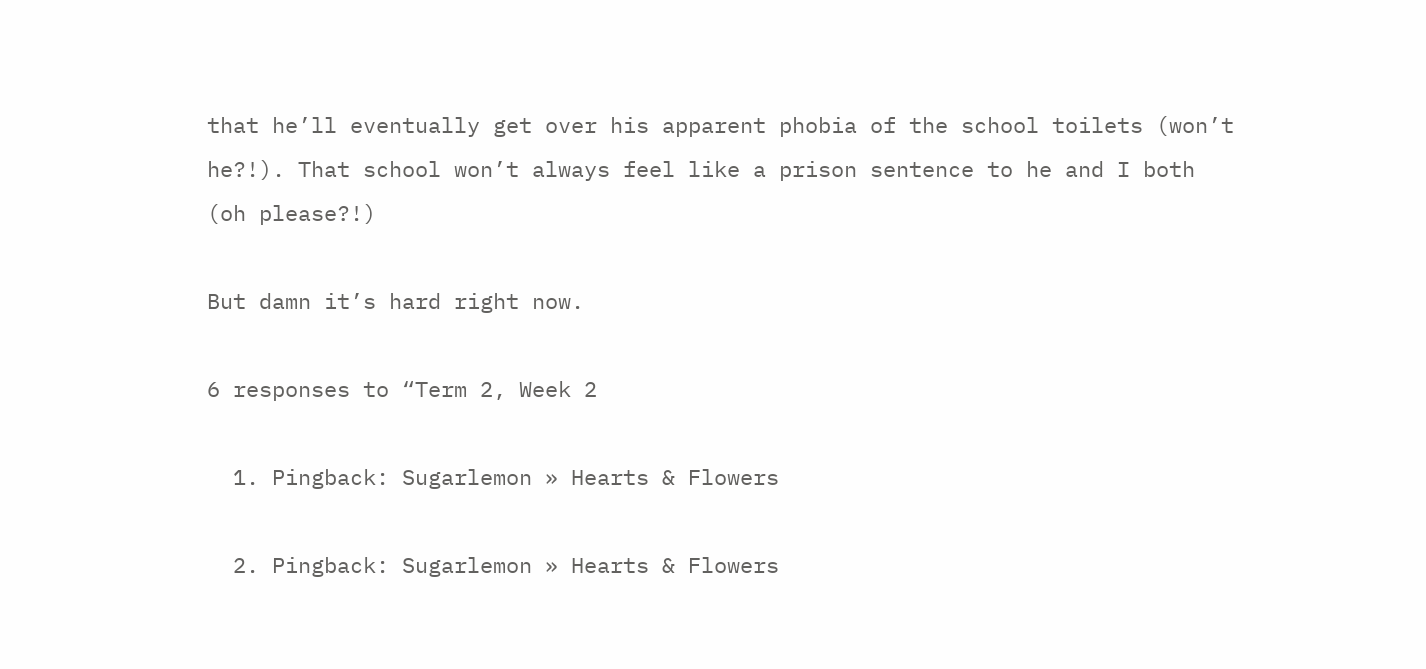that he’ll eventually get over his apparent phobia of the school toilets (won’t he?!). That school won’t always feel like a prison sentence to he and I both (oh please?!)

But damn it’s hard right now.

6 responses to “Term 2, Week 2

  1. Pingback: Sugarlemon » Hearts & Flowers

  2. Pingback: Sugarlemon » Hearts & Flowers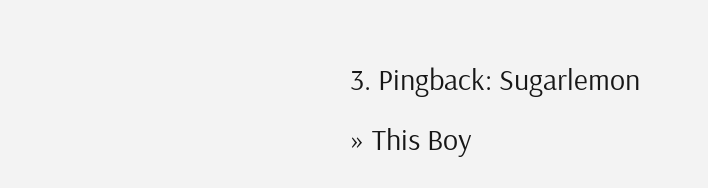3. Pingback: Sugarlemon » This Boy